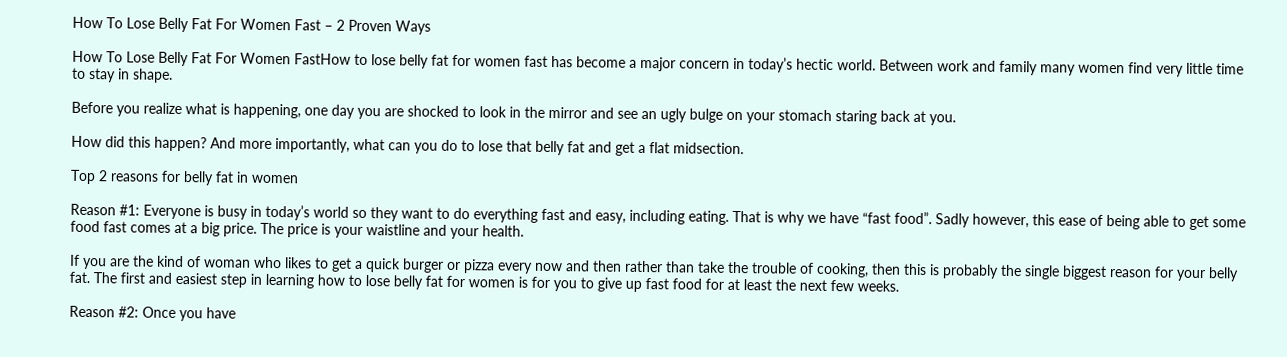How To Lose Belly Fat For Women Fast – 2 Proven Ways

How To Lose Belly Fat For Women FastHow to lose belly fat for women fast has become a major concern in today’s hectic world. Between work and family many women find very little time to stay in shape.

Before you realize what is happening, one day you are shocked to look in the mirror and see an ugly bulge on your stomach staring back at you.

How did this happen? And more importantly, what can you do to lose that belly fat and get a flat midsection.

Top 2 reasons for belly fat in women

Reason #1: Everyone is busy in today’s world so they want to do everything fast and easy, including eating. That is why we have “fast food”. Sadly however, this ease of being able to get some food fast comes at a big price. The price is your waistline and your health.

If you are the kind of woman who likes to get a quick burger or pizza every now and then rather than take the trouble of cooking, then this is probably the single biggest reason for your belly fat. The first and easiest step in learning how to lose belly fat for women is for you to give up fast food for at least the next few weeks.

Reason #2: Once you have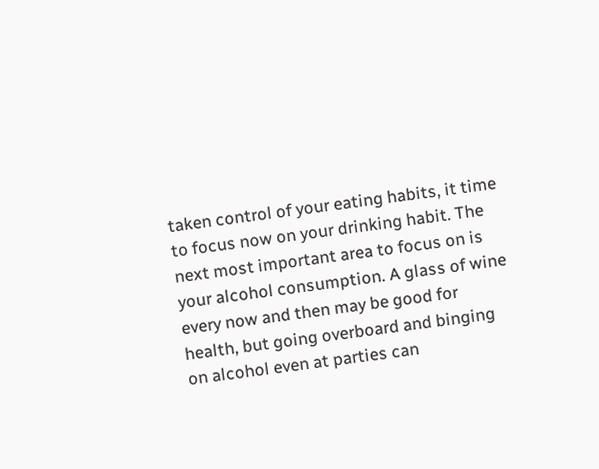taken control of your eating habits, it time to focus now on your drinking habit. The next most important area to focus on is your alcohol consumption. A glass of wine every now and then may be good for health, but going overboard and binging on alcohol even at parties can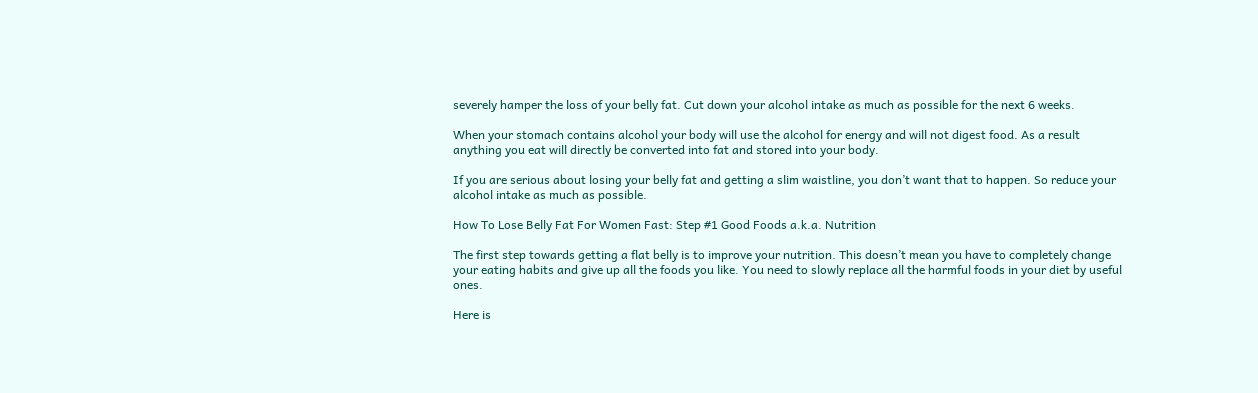severely hamper the loss of your belly fat. Cut down your alcohol intake as much as possible for the next 6 weeks.

When your stomach contains alcohol your body will use the alcohol for energy and will not digest food. As a result anything you eat will directly be converted into fat and stored into your body.

If you are serious about losing your belly fat and getting a slim waistline, you don’t want that to happen. So reduce your alcohol intake as much as possible.

How To Lose Belly Fat For Women Fast: Step #1 Good Foods a.k.a. Nutrition

The first step towards getting a flat belly is to improve your nutrition. This doesn’t mean you have to completely change your eating habits and give up all the foods you like. You need to slowly replace all the harmful foods in your diet by useful ones.

Here is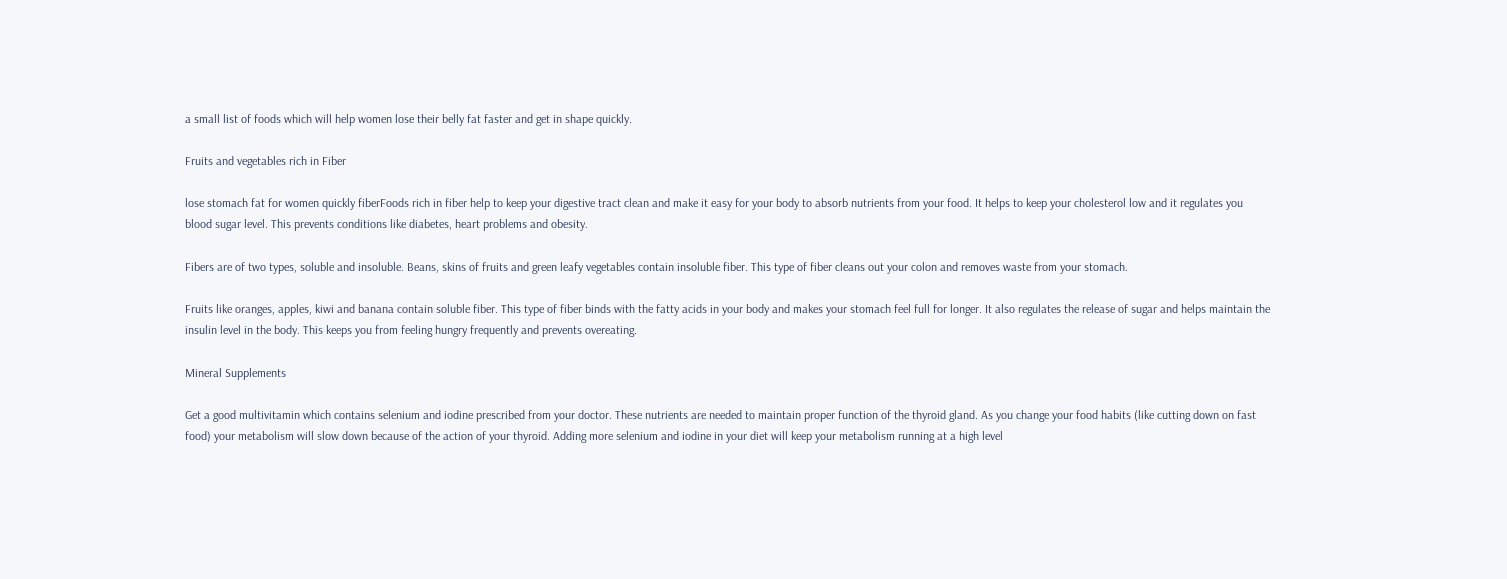a small list of foods which will help women lose their belly fat faster and get in shape quickly.

Fruits and vegetables rich in Fiber

lose stomach fat for women quickly fiberFoods rich in fiber help to keep your digestive tract clean and make it easy for your body to absorb nutrients from your food. It helps to keep your cholesterol low and it regulates you blood sugar level. This prevents conditions like diabetes, heart problems and obesity.

Fibers are of two types, soluble and insoluble. Beans, skins of fruits and green leafy vegetables contain insoluble fiber. This type of fiber cleans out your colon and removes waste from your stomach.

Fruits like oranges, apples, kiwi and banana contain soluble fiber. This type of fiber binds with the fatty acids in your body and makes your stomach feel full for longer. It also regulates the release of sugar and helps maintain the insulin level in the body. This keeps you from feeling hungry frequently and prevents overeating.

Mineral Supplements

Get a good multivitamin which contains selenium and iodine prescribed from your doctor. These nutrients are needed to maintain proper function of the thyroid gland. As you change your food habits (like cutting down on fast food) your metabolism will slow down because of the action of your thyroid. Adding more selenium and iodine in your diet will keep your metabolism running at a high level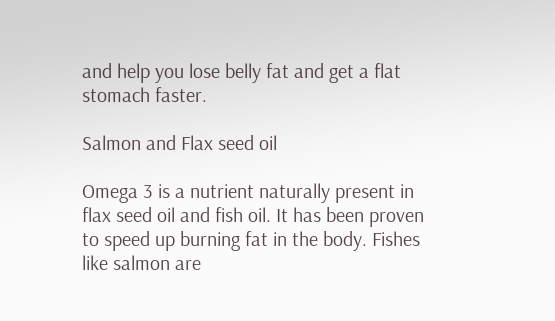and help you lose belly fat and get a flat stomach faster.

Salmon and Flax seed oil

Omega 3 is a nutrient naturally present in flax seed oil and fish oil. It has been proven to speed up burning fat in the body. Fishes like salmon are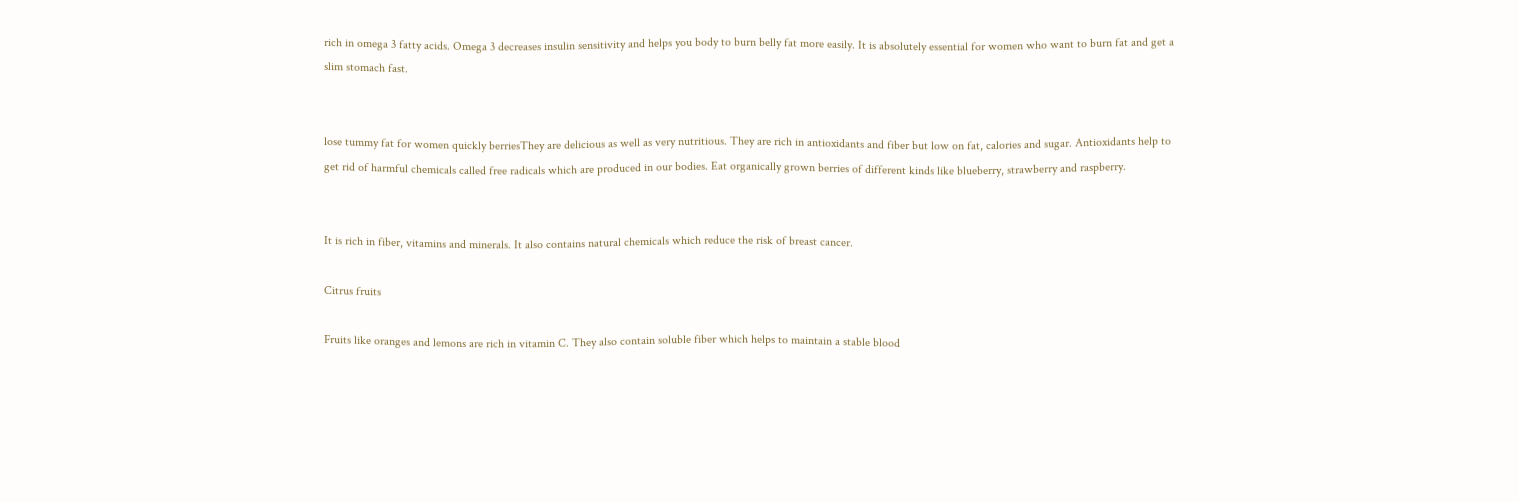rich in omega 3 fatty acids. Omega 3 decreases insulin sensitivity and helps you body to burn belly fat more easily. It is absolutely essential for women who want to burn fat and get a slim stomach fast.


lose tummy fat for women quickly berriesThey are delicious as well as very nutritious. They are rich in antioxidants and fiber but low on fat, calories and sugar. Antioxidants help to get rid of harmful chemicals called free radicals which are produced in our bodies. Eat organically grown berries of different kinds like blueberry, strawberry and raspberry.


It is rich in fiber, vitamins and minerals. It also contains natural chemicals which reduce the risk of breast cancer.

Citrus fruits

Fruits like oranges and lemons are rich in vitamin C. They also contain soluble fiber which helps to maintain a stable blood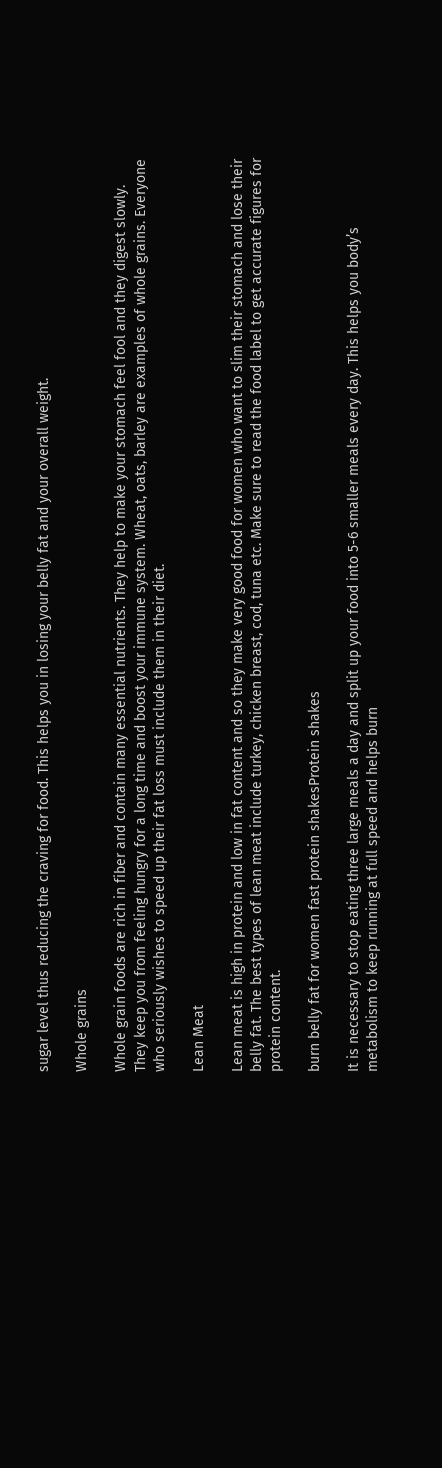sugar level thus reducing the craving for food. This helps you in losing your belly fat and your overall weight.

Whole grains

Whole grain foods are rich in fiber and contain many essential nutrients. They help to make your stomach feel fool and they digest slowly. They keep you from feeling hungry for a long time and boost your immune system. Wheat, oats, barley are examples of whole grains. Everyone who seriously wishes to speed up their fat loss must include them in their diet.

Lean Meat

Lean meat is high in protein and low in fat content and so they make very good food for women who want to slim their stomach and lose their belly fat. The best types of lean meat include turkey, chicken breast, cod, tuna etc. Make sure to read the food label to get accurate figures for protein content.

burn belly fat for women fast protein shakesProtein shakes

It is necessary to stop eating three large meals a day and split up your food into 5-6 smaller meals every day. This helps you body’s metabolism to keep running at full speed and helps burn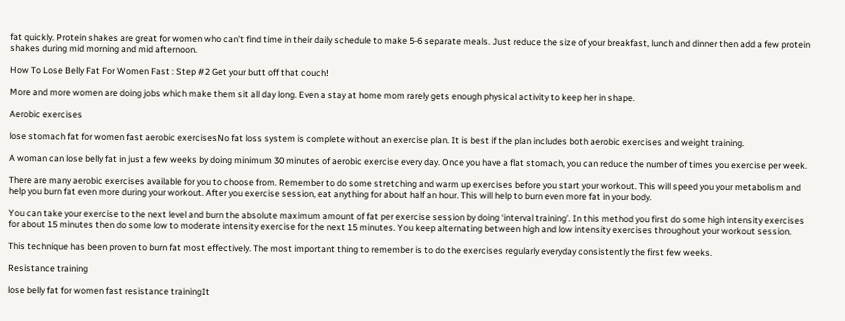fat quickly. Protein shakes are great for women who can’t find time in their daily schedule to make 5-6 separate meals. Just reduce the size of your breakfast, lunch and dinner then add a few protein shakes during mid morning and mid afternoon.

How To Lose Belly Fat For Women Fast : Step #2 Get your butt off that couch!

More and more women are doing jobs which make them sit all day long. Even a stay at home mom rarely gets enough physical activity to keep her in shape.

Aerobic exercises

lose stomach fat for women fast aerobic exercisesNo fat loss system is complete without an exercise plan. It is best if the plan includes both aerobic exercises and weight training.

A woman can lose belly fat in just a few weeks by doing minimum 30 minutes of aerobic exercise every day. Once you have a flat stomach, you can reduce the number of times you exercise per week.

There are many aerobic exercises available for you to choose from. Remember to do some stretching and warm up exercises before you start your workout. This will speed you your metabolism and help you burn fat even more during your workout. After you exercise session, eat anything for about half an hour. This will help to burn even more fat in your body.

You can take your exercise to the next level and burn the absolute maximum amount of fat per exercise session by doing ‘interval training’. In this method you first do some high intensity exercises for about 15 minutes then do some low to moderate intensity exercise for the next 15 minutes. You keep alternating between high and low intensity exercises throughout your workout session.

This technique has been proven to burn fat most effectively. The most important thing to remember is to do the exercises regularly everyday consistently the first few weeks.

Resistance training

lose belly fat for women fast resistance trainingIt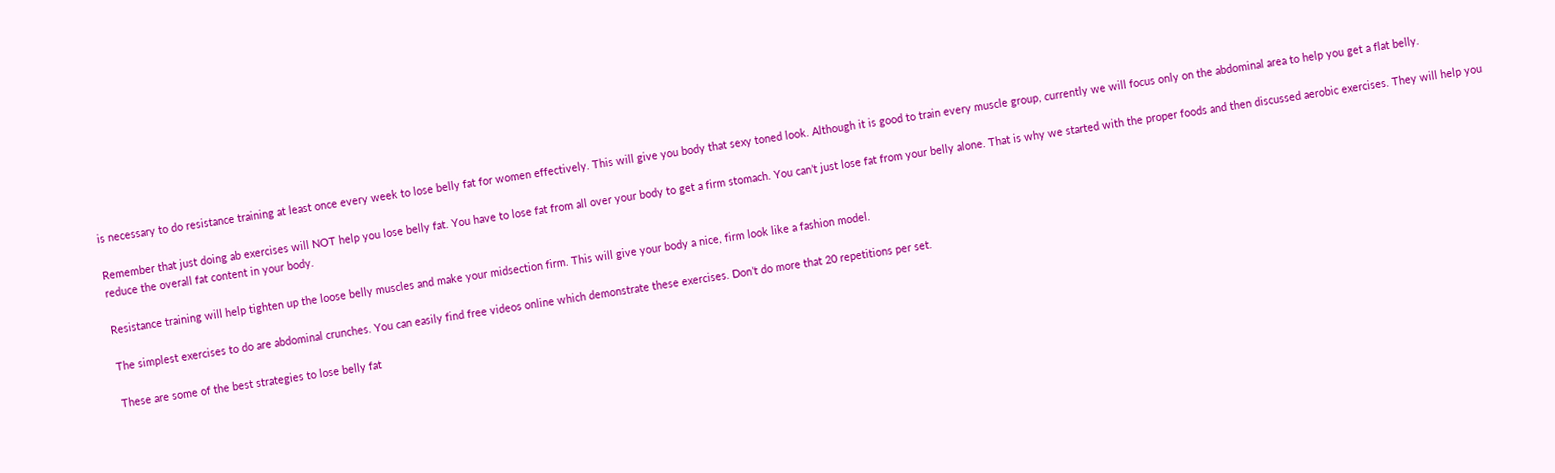is necessary to do resistance training at least once every week to lose belly fat for women effectively. This will give you body that sexy toned look. Although it is good to train every muscle group, currently we will focus only on the abdominal area to help you get a flat belly.

Remember that just doing ab exercises will NOT help you lose belly fat. You have to lose fat from all over your body to get a firm stomach. You can’t just lose fat from your belly alone. That is why we started with the proper foods and then discussed aerobic exercises. They will help you reduce the overall fat content in your body.

Resistance training will help tighten up the loose belly muscles and make your midsection firm. This will give your body a nice, firm look like a fashion model.

The simplest exercises to do are abdominal crunches. You can easily find free videos online which demonstrate these exercises. Don’t do more that 20 repetitions per set.

These are some of the best strategies to lose belly fat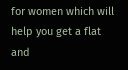for women which will help you get a flat and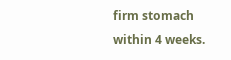firm stomach within 4 weeks.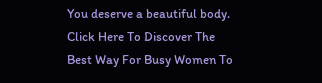You deserve a beautiful body. Click Here To Discover The Best Way For Busy Women To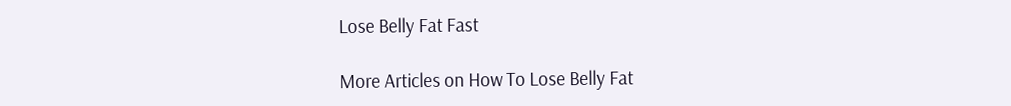Lose Belly Fat Fast

More Articles on How To Lose Belly Fat